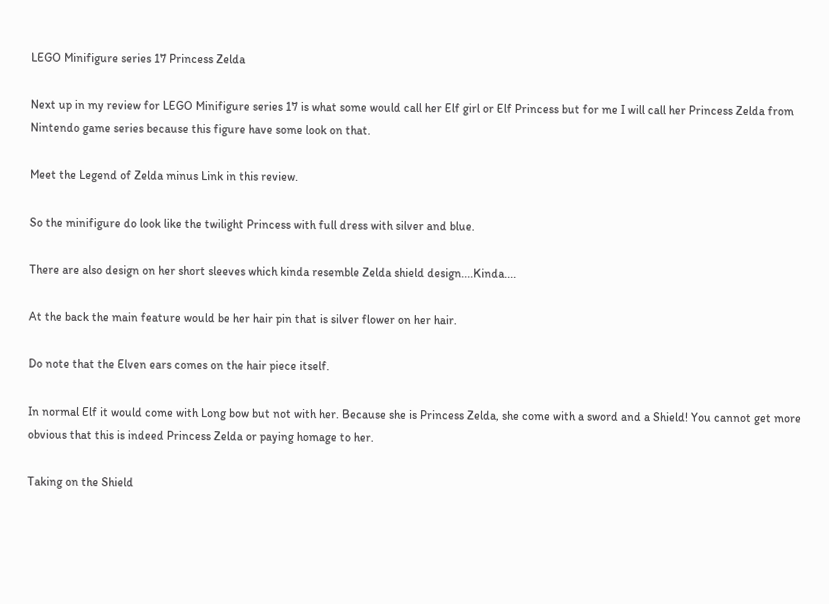LEGO Minifigure series 17 Princess Zelda

Next up in my review for LEGO Minifigure series 17 is what some would call her Elf girl or Elf Princess but for me I will call her Princess Zelda from Nintendo game series because this figure have some look on that.

Meet the Legend of Zelda minus Link in this review.

So the minifigure do look like the twilight Princess with full dress with silver and blue.

There are also design on her short sleeves which kinda resemble Zelda shield design....Kinda....

At the back the main feature would be her hair pin that is silver flower on her hair.

Do note that the Elven ears comes on the hair piece itself.

In normal Elf it would come with Long bow but not with her. Because she is Princess Zelda, she come with a sword and a Shield! You cannot get more obvious that this is indeed Princess Zelda or paying homage to her.

Taking on the Shield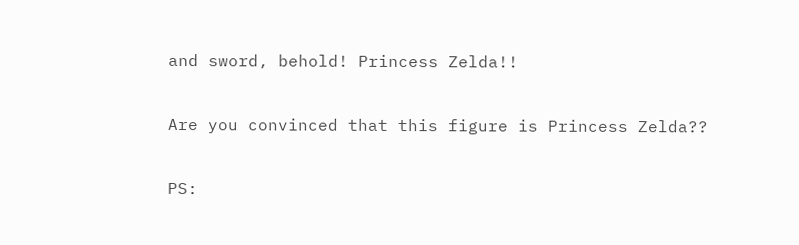and sword, behold! Princess Zelda!!

Are you convinced that this figure is Princess Zelda??

PS: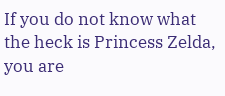If you do not know what the heck is Princess Zelda, you are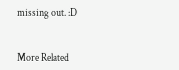missing out. :D


More Related